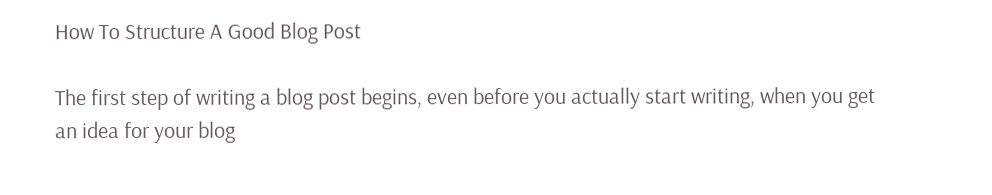How To Structure A Good Blog Post

The first step of writing a blog post begins, even before you actually start writing, when you get an idea for your blog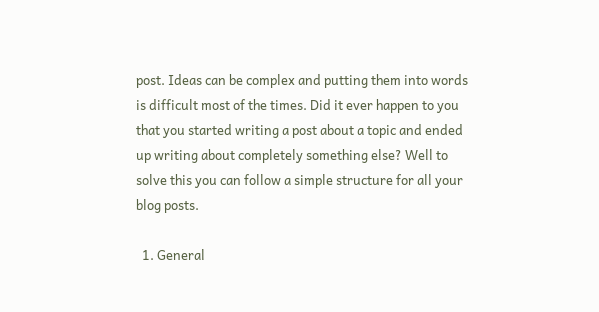post. Ideas can be complex and putting them into words is difficult most of the times. Did it ever happen to you that you started writing a post about a topic and ended up writing about completely something else? Well to solve this you can follow a simple structure for all your blog posts.

  1. General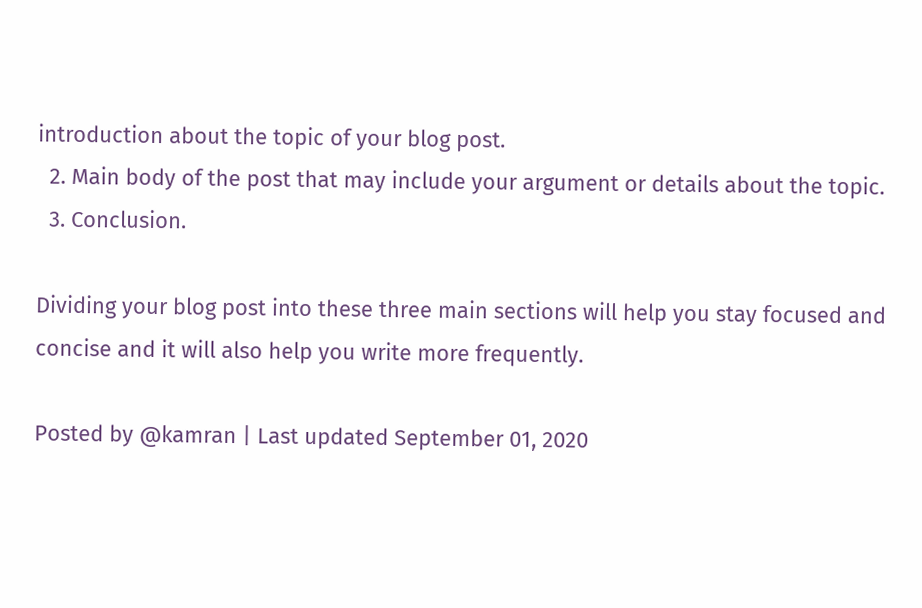introduction about the topic of your blog post.
  2. Main body of the post that may include your argument or details about the topic.
  3. Conclusion.

Dividing your blog post into these three main sections will help you stay focused and concise and it will also help you write more frequently.

Posted by @kamran | Last updated September 01, 2020